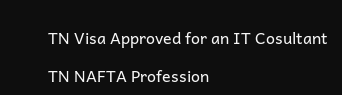TN Visa Approved for an IT Cosultant

TN NAFTA Profession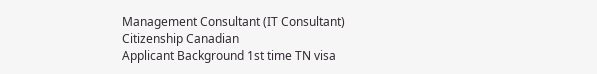Management Consultant (IT Consultant)
Citizenship Canadian
Applicant Background 1st time TN visa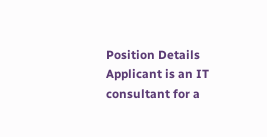Position Details Applicant is an IT consultant for a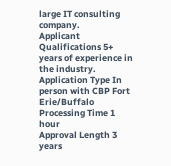large IT consulting company.
Applicant Qualifications 5+ years of experience in the industry.
Application Type In person with CBP Fort Erie/Buffalo
Processing Time 1 hour
Approval Length 3 years